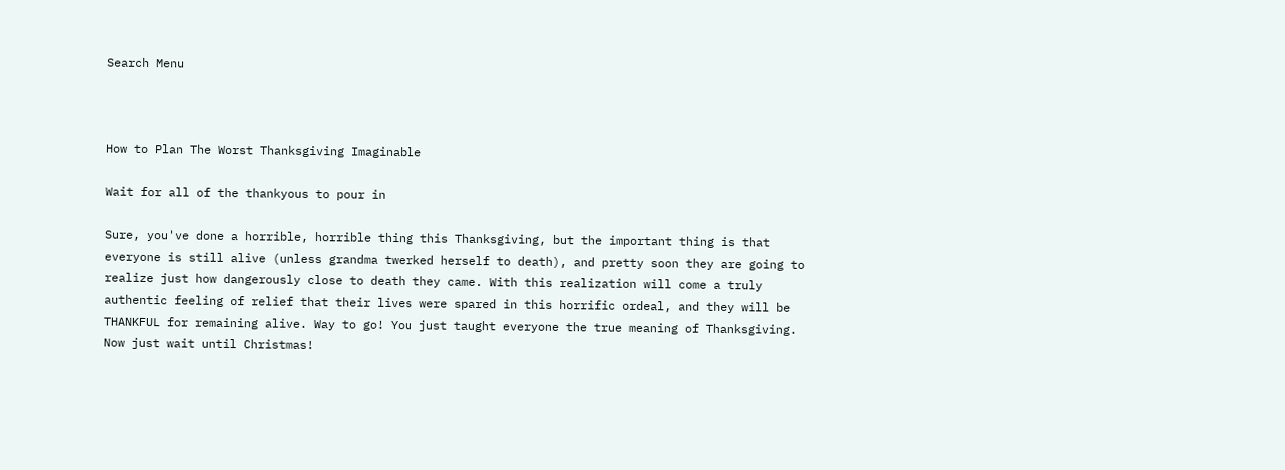Search Menu



How to Plan The Worst Thanksgiving Imaginable

Wait for all of the thankyous to pour in

Sure, you've done a horrible, horrible thing this Thanksgiving, but the important thing is that everyone is still alive (unless grandma twerked herself to death), and pretty soon they are going to realize just how dangerously close to death they came. With this realization will come a truly authentic feeling of relief that their lives were spared in this horrific ordeal, and they will be THANKFUL for remaining alive. Way to go! You just taught everyone the true meaning of Thanksgiving. Now just wait until Christmas!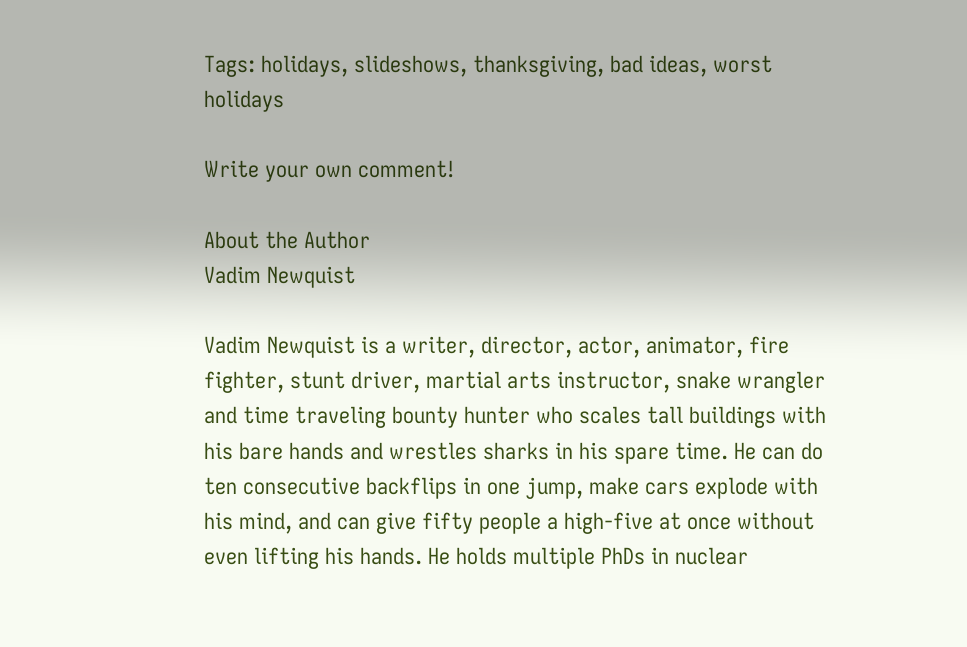Tags: holidays, slideshows, thanksgiving, bad ideas, worst holidays

Write your own comment!

About the Author
Vadim Newquist

Vadim Newquist is a writer, director, actor, animator, fire fighter, stunt driver, martial arts instructor, snake wrangler and time traveling bounty hunter who scales tall buildings with his bare hands and wrestles sharks in his spare time. He can do ten consecutive backflips in one jump, make cars explode with his mind, and can give fifty people a high-five at once without even lifting his hands. He holds multiple PhDs in nuclear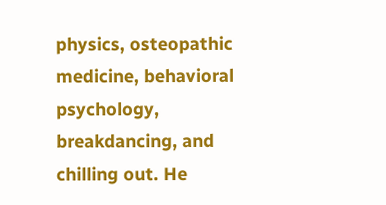physics, osteopathic medicine, behavioral psychology, breakdancing, and chilling out. He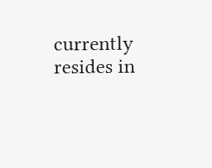currently resides in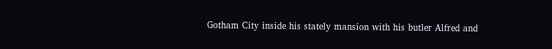Gotham City inside his stately mansion with his butler Alfred and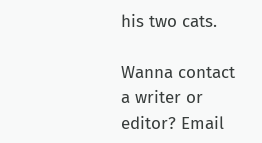his two cats.

Wanna contact a writer or editor? Email